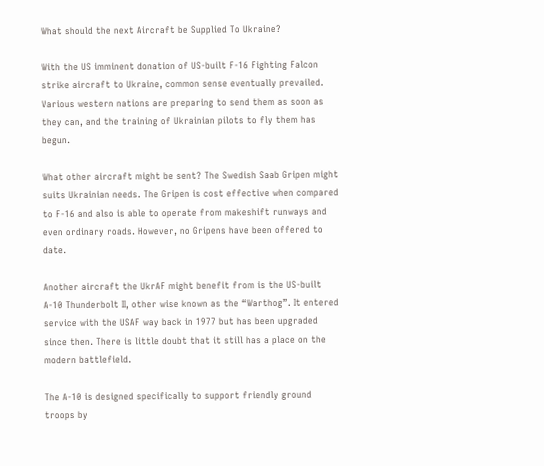What should the next Aircraft be Supplied To Ukraine?

With the US imminent donation of US-built F-16 Fighting Falcon strike aircraft to Ukraine, common sense eventually prevailed. Various western nations are preparing to send them as soon as they can, and the training of Ukrainian pilots to fly them has begun.

What other aircraft might be sent? The Swedish Saab Gripen might suits Ukrainian needs. The Gripen is cost effective when compared to F-16 and also is able to operate from makeshift runways and even ordinary roads. However, no Gripens have been offered to date.

Another aircraft the UkrAF might benefit from is the US-built A-10 Thunderbolt II, other wise known as the “Warthog”. It entered service with the USAF way back in 1977 but has been upgraded since then. There is little doubt that it still has a place on the modern battlefield.

The A-10 is designed specifically to support friendly ground troops by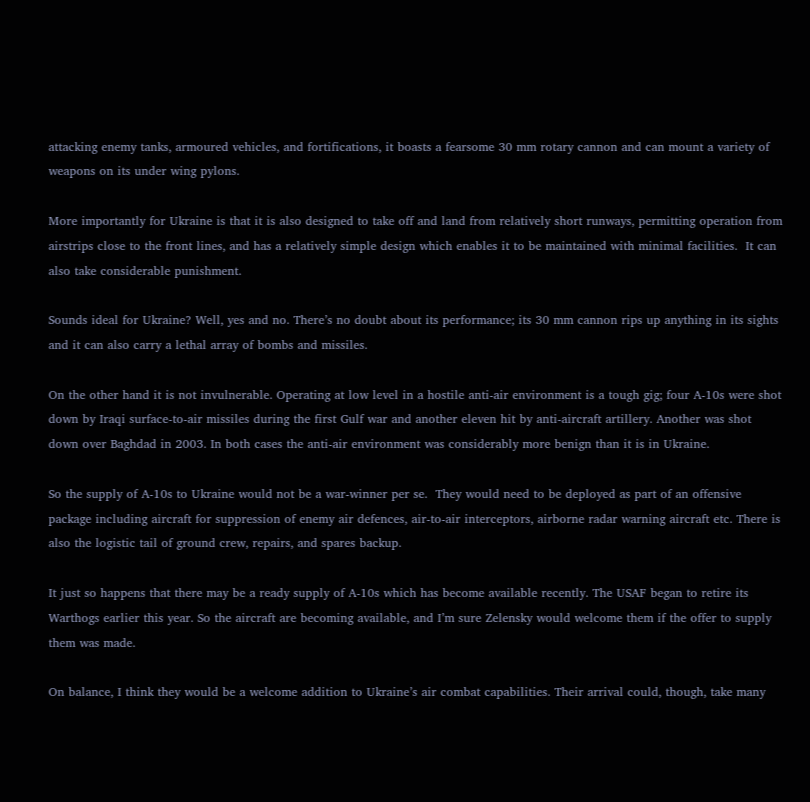attacking enemy tanks, armoured vehicles, and fortifications, it boasts a fearsome 30 mm rotary cannon and can mount a variety of weapons on its under wing pylons.

More importantly for Ukraine is that it is also designed to take off and land from relatively short runways, permitting operation from airstrips close to the front lines, and has a relatively simple design which enables it to be maintained with minimal facilities.  It can also take considerable punishment.

Sounds ideal for Ukraine? Well, yes and no. There’s no doubt about its performance; its 30 mm cannon rips up anything in its sights and it can also carry a lethal array of bombs and missiles.

On the other hand it is not invulnerable. Operating at low level in a hostile anti-air environment is a tough gig; four A-10s were shot down by Iraqi surface-to-air missiles during the first Gulf war and another eleven hit by anti-aircraft artillery. Another was shot down over Baghdad in 2003. In both cases the anti-air environment was considerably more benign than it is in Ukraine.

So the supply of A-10s to Ukraine would not be a war-winner per se.  They would need to be deployed as part of an offensive package including aircraft for suppression of enemy air defences, air-to-air interceptors, airborne radar warning aircraft etc. There is also the logistic tail of ground crew, repairs, and spares backup.

It just so happens that there may be a ready supply of A-10s which has become available recently. The USAF began to retire its Warthogs earlier this year. So the aircraft are becoming available, and I’m sure Zelensky would welcome them if the offer to supply them was made.

On balance, I think they would be a welcome addition to Ukraine’s air combat capabilities. Their arrival could, though, take many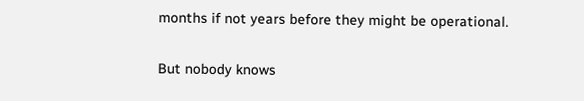months if not years before they might be operational.

But nobody knows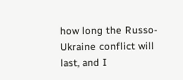how long the Russo-Ukraine conflict will last, and I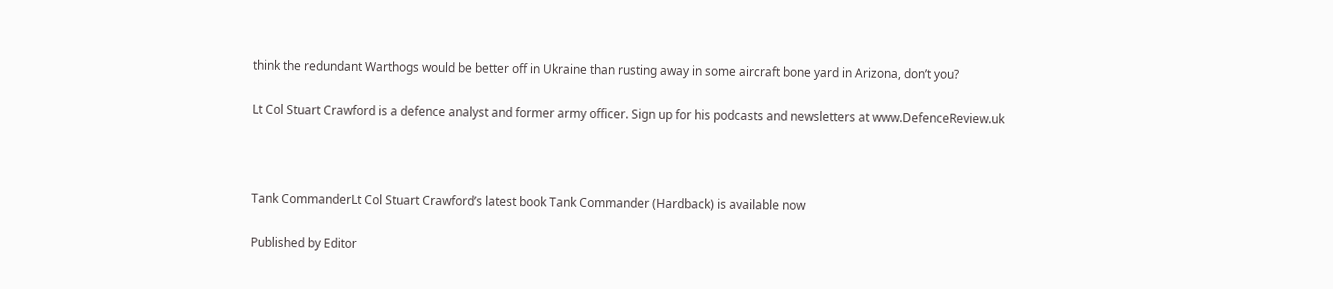think the redundant Warthogs would be better off in Ukraine than rusting away in some aircraft bone yard in Arizona, don’t you?

Lt Col Stuart Crawford is a defence analyst and former army officer. Sign up for his podcasts and newsletters at www.DefenceReview.uk



Tank CommanderLt Col Stuart Crawford’s latest book Tank Commander (Hardback) is available now

Published by Editor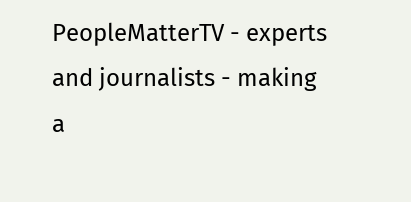PeopleMatterTV - experts and journalists - making a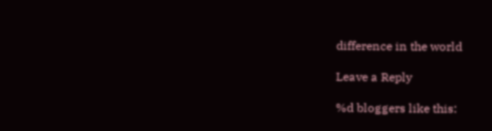difference in the world

Leave a Reply

%d bloggers like this: